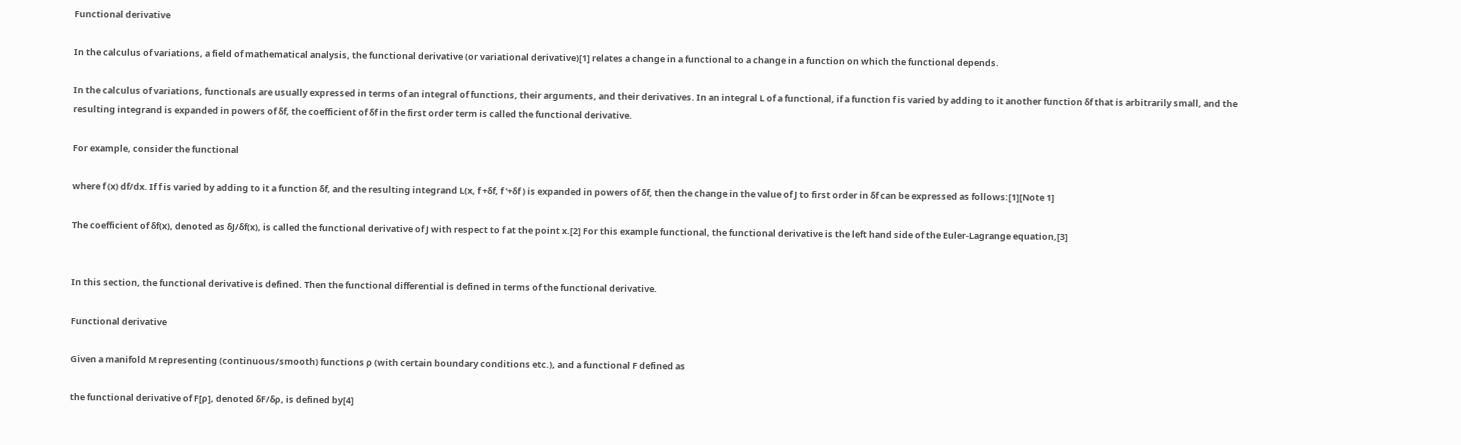Functional derivative

In the calculus of variations, a field of mathematical analysis, the functional derivative (or variational derivative)[1] relates a change in a functional to a change in a function on which the functional depends.

In the calculus of variations, functionals are usually expressed in terms of an integral of functions, their arguments, and their derivatives. In an integral L of a functional, if a function f is varied by adding to it another function δf that is arbitrarily small, and the resulting integrand is expanded in powers of δf, the coefficient of δf in the first order term is called the functional derivative.

For example, consider the functional

where f (x) df/dx. If f is varied by adding to it a function δf, and the resulting integrand L(x, f +δf, f '+δf ) is expanded in powers of δf, then the change in the value of J to first order in δf can be expressed as follows:[1][Note 1]

The coefficient of δf(x), denoted as δJ/δf(x), is called the functional derivative of J with respect to f at the point x.[2] For this example functional, the functional derivative is the left hand side of the Euler-Lagrange equation,[3]


In this section, the functional derivative is defined. Then the functional differential is defined in terms of the functional derivative.

Functional derivative

Given a manifold M representing (continuous/smooth) functions ρ (with certain boundary conditions etc.), and a functional F defined as

the functional derivative of F[ρ], denoted δF/δρ, is defined by[4]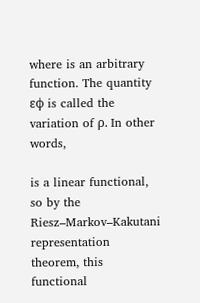where is an arbitrary function. The quantity εϕ is called the variation of ρ. In other words,

is a linear functional, so by the Riesz–Markov–Kakutani representation theorem, this functional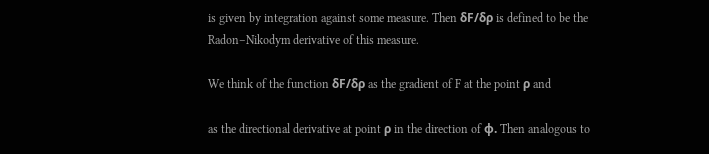is given by integration against some measure. Then δF/δρ is defined to be the Radon–Nikodym derivative of this measure.

We think of the function δF/δρ as the gradient of F at the point ρ and

as the directional derivative at point ρ in the direction of ϕ. Then analogous to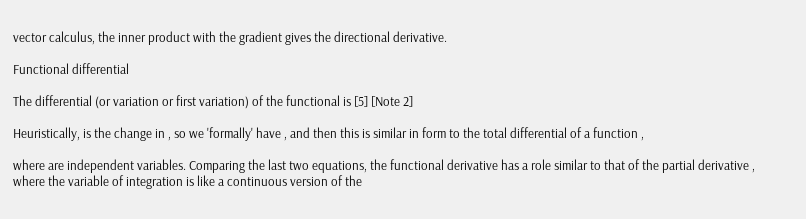vector calculus, the inner product with the gradient gives the directional derivative.

Functional differential

The differential (or variation or first variation) of the functional is [5] [Note 2]

Heuristically, is the change in , so we 'formally' have , and then this is similar in form to the total differential of a function ,

where are independent variables. Comparing the last two equations, the functional derivative has a role similar to that of the partial derivative , where the variable of integration is like a continuous version of the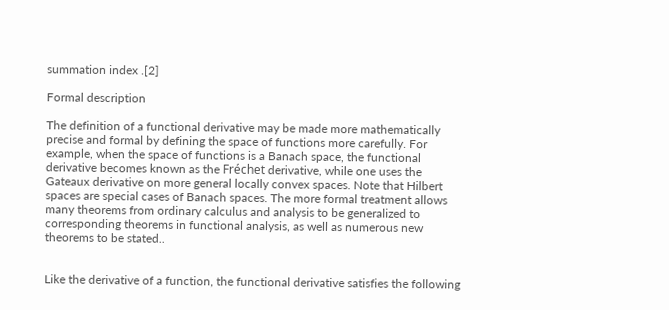summation index .[2]

Formal description

The definition of a functional derivative may be made more mathematically precise and formal by defining the space of functions more carefully. For example, when the space of functions is a Banach space, the functional derivative becomes known as the Fréchet derivative, while one uses the Gateaux derivative on more general locally convex spaces. Note that Hilbert spaces are special cases of Banach spaces. The more formal treatment allows many theorems from ordinary calculus and analysis to be generalized to corresponding theorems in functional analysis, as well as numerous new theorems to be stated..


Like the derivative of a function, the functional derivative satisfies the following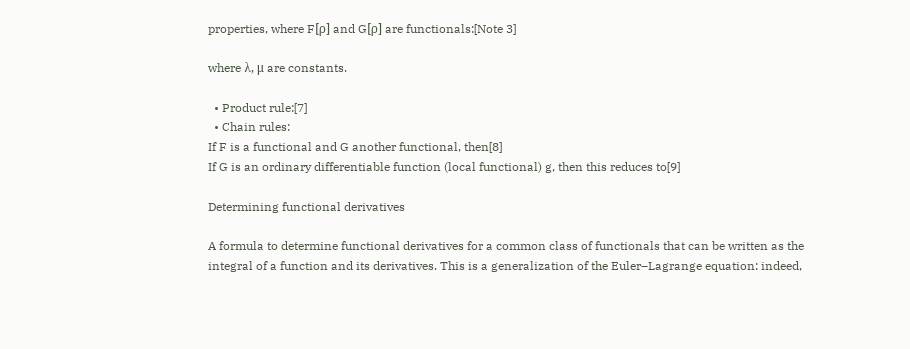properties, where F[ρ] and G[ρ] are functionals:[Note 3]

where λ, μ are constants.

  • Product rule:[7]
  • Chain rules:
If F is a functional and G another functional, then[8]
If G is an ordinary differentiable function (local functional) g, then this reduces to[9]

Determining functional derivatives

A formula to determine functional derivatives for a common class of functionals that can be written as the integral of a function and its derivatives. This is a generalization of the Euler–Lagrange equation: indeed,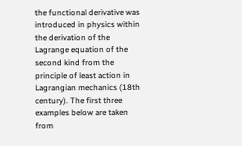the functional derivative was introduced in physics within the derivation of the Lagrange equation of the second kind from the principle of least action in Lagrangian mechanics (18th century). The first three examples below are taken from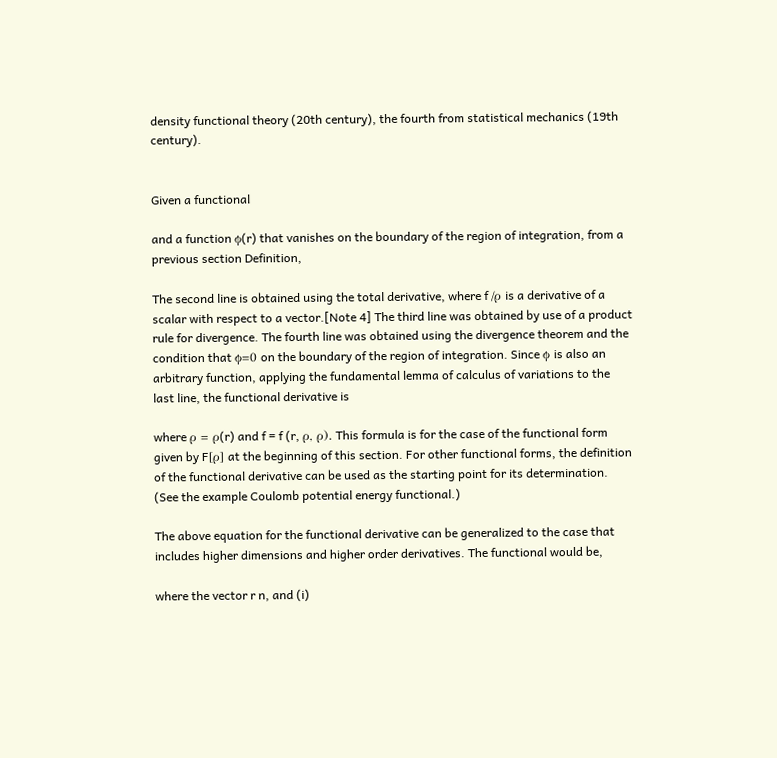density functional theory (20th century), the fourth from statistical mechanics (19th century).


Given a functional

and a function ϕ(r) that vanishes on the boundary of the region of integration, from a previous section Definition,

The second line is obtained using the total derivative, where f /ρ is a derivative of a scalar with respect to a vector.[Note 4] The third line was obtained by use of a product rule for divergence. The fourth line was obtained using the divergence theorem and the condition that ϕ=0 on the boundary of the region of integration. Since ϕ is also an arbitrary function, applying the fundamental lemma of calculus of variations to the last line, the functional derivative is

where ρ = ρ(r) and f = f (r, ρ, ρ). This formula is for the case of the functional form given by F[ρ] at the beginning of this section. For other functional forms, the definition of the functional derivative can be used as the starting point for its determination. (See the example Coulomb potential energy functional.)

The above equation for the functional derivative can be generalized to the case that includes higher dimensions and higher order derivatives. The functional would be,

where the vector r n, and (i)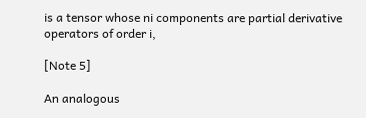is a tensor whose ni components are partial derivative operators of order i,

[Note 5]

An analogous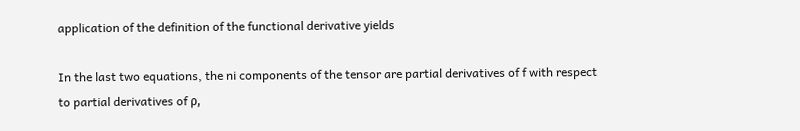application of the definition of the functional derivative yields

In the last two equations, the ni components of the tensor are partial derivatives of f with respect to partial derivatives of ρ,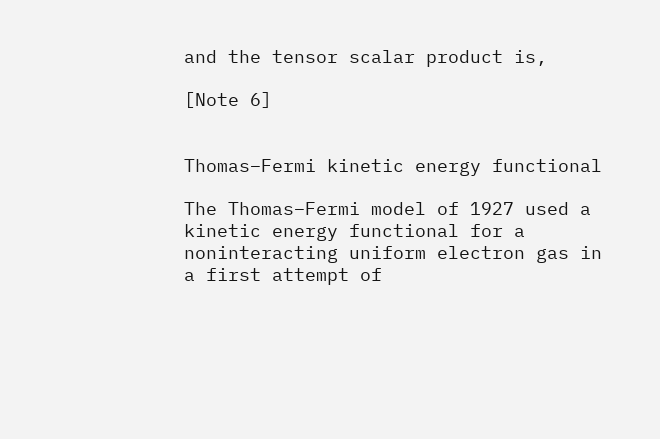and the tensor scalar product is,

[Note 6]


Thomas–Fermi kinetic energy functional

The Thomas–Fermi model of 1927 used a kinetic energy functional for a noninteracting uniform electron gas in a first attempt of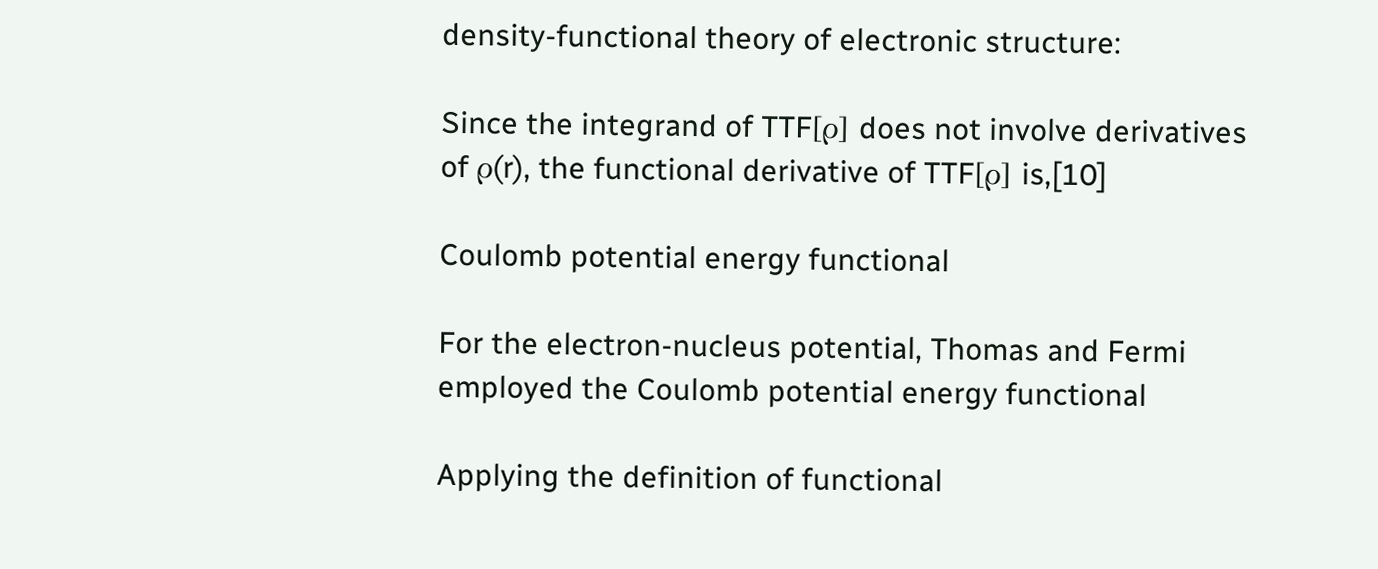density-functional theory of electronic structure:

Since the integrand of TTF[ρ] does not involve derivatives of ρ(r), the functional derivative of TTF[ρ] is,[10]

Coulomb potential energy functional

For the electron-nucleus potential, Thomas and Fermi employed the Coulomb potential energy functional

Applying the definition of functional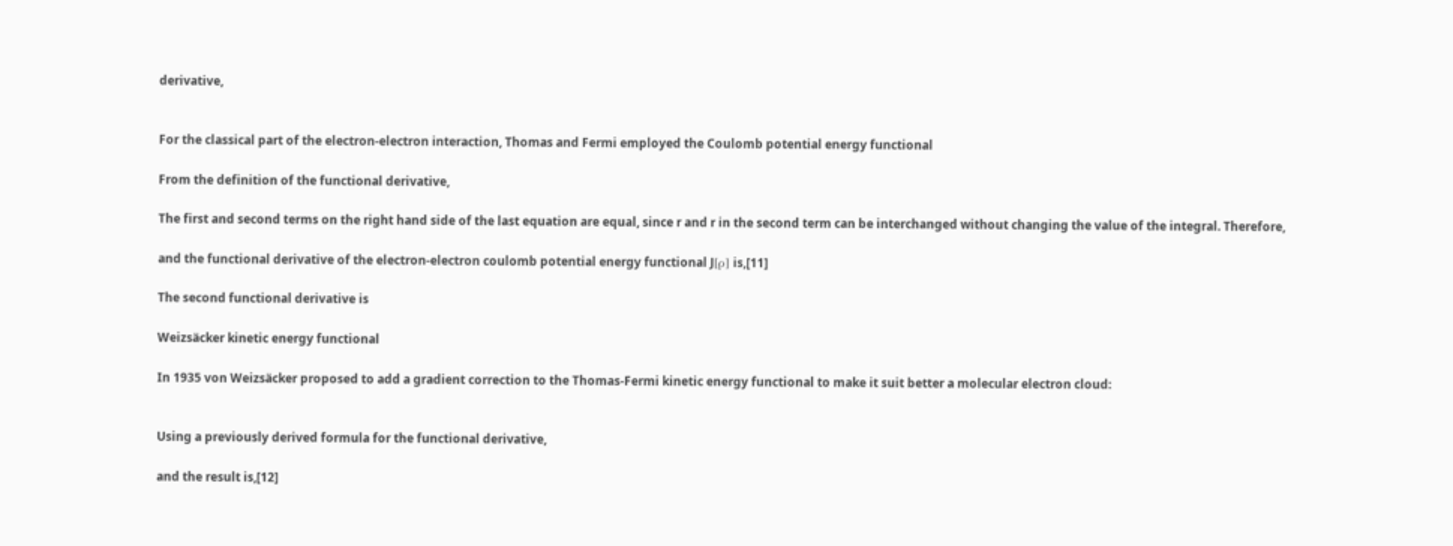derivative,


For the classical part of the electron-electron interaction, Thomas and Fermi employed the Coulomb potential energy functional

From the definition of the functional derivative,

The first and second terms on the right hand side of the last equation are equal, since r and r in the second term can be interchanged without changing the value of the integral. Therefore,

and the functional derivative of the electron-electron coulomb potential energy functional J[ρ] is,[11]

The second functional derivative is

Weizsäcker kinetic energy functional

In 1935 von Weizsäcker proposed to add a gradient correction to the Thomas-Fermi kinetic energy functional to make it suit better a molecular electron cloud:


Using a previously derived formula for the functional derivative,

and the result is,[12]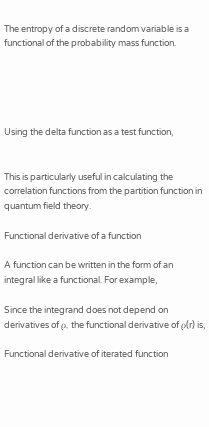The entropy of a discrete random variable is a functional of the probability mass function.





Using the delta function as a test function,


This is particularly useful in calculating the correlation functions from the partition function in quantum field theory.

Functional derivative of a function

A function can be written in the form of an integral like a functional. For example,

Since the integrand does not depend on derivatives of ρ, the functional derivative of ρ(r) is,

Functional derivative of iterated function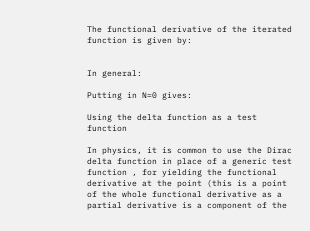The functional derivative of the iterated function is given by:


In general:

Putting in N=0 gives:

Using the delta function as a test function

In physics, it is common to use the Dirac delta function in place of a generic test function , for yielding the functional derivative at the point (this is a point of the whole functional derivative as a partial derivative is a component of the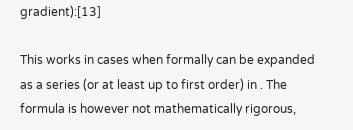gradient):[13]

This works in cases when formally can be expanded as a series (or at least up to first order) in . The formula is however not mathematically rigorous,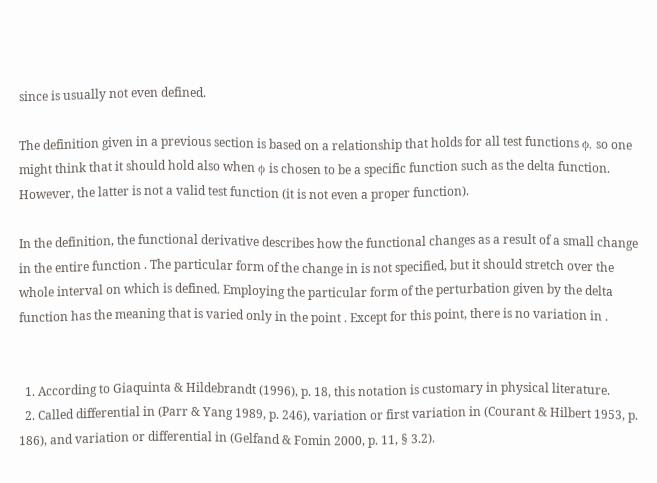since is usually not even defined.

The definition given in a previous section is based on a relationship that holds for all test functions ϕ, so one might think that it should hold also when ϕ is chosen to be a specific function such as the delta function. However, the latter is not a valid test function (it is not even a proper function).

In the definition, the functional derivative describes how the functional changes as a result of a small change in the entire function . The particular form of the change in is not specified, but it should stretch over the whole interval on which is defined. Employing the particular form of the perturbation given by the delta function has the meaning that is varied only in the point . Except for this point, there is no variation in .


  1. According to Giaquinta & Hildebrandt (1996), p. 18, this notation is customary in physical literature.
  2. Called differential in (Parr & Yang 1989, p. 246), variation or first variation in (Courant & Hilbert 1953, p. 186), and variation or differential in (Gelfand & Fomin 2000, p. 11, § 3.2).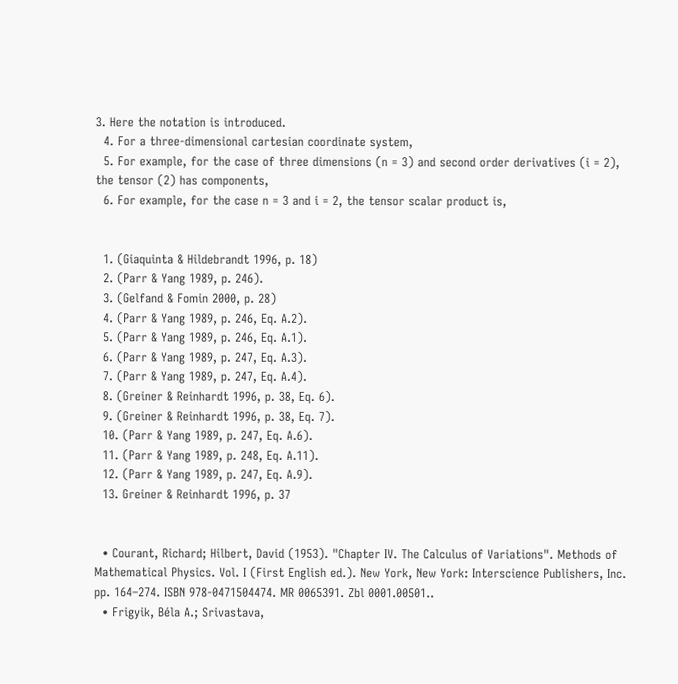3. Here the notation is introduced.
  4. For a three-dimensional cartesian coordinate system,
  5. For example, for the case of three dimensions (n = 3) and second order derivatives (i = 2), the tensor (2) has components,
  6. For example, for the case n = 3 and i = 2, the tensor scalar product is,


  1. (Giaquinta & Hildebrandt 1996, p. 18)
  2. (Parr & Yang 1989, p. 246).
  3. (Gelfand & Fomin 2000, p. 28)
  4. (Parr & Yang 1989, p. 246, Eq. A.2).
  5. (Parr & Yang 1989, p. 246, Eq. A.1).
  6. (Parr & Yang 1989, p. 247, Eq. A.3).
  7. (Parr & Yang 1989, p. 247, Eq. A.4).
  8. (Greiner & Reinhardt 1996, p. 38, Eq. 6).
  9. (Greiner & Reinhardt 1996, p. 38, Eq. 7).
  10. (Parr & Yang 1989, p. 247, Eq. A.6).
  11. (Parr & Yang 1989, p. 248, Eq. A.11).
  12. (Parr & Yang 1989, p. 247, Eq. A.9).
  13. Greiner & Reinhardt 1996, p. 37


  • Courant, Richard; Hilbert, David (1953). "Chapter IV. The Calculus of Variations". Methods of Mathematical Physics. Vol. I (First English ed.). New York, New York: Interscience Publishers, Inc. pp. 164–274. ISBN 978-0471504474. MR 0065391. Zbl 0001.00501..
  • Frigyik, Béla A.; Srivastava,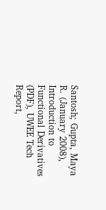Santosh; Gupta, Maya R. (January 2008), Introduction to Functional Derivatives (PDF), UWEE Tech Report,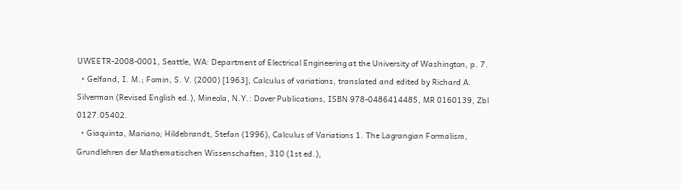UWEETR-2008-0001, Seattle, WA: Department of Electrical Engineering at the University of Washington, p. 7.
  • Gelfand, I. M.; Fomin, S. V. (2000) [1963], Calculus of variations, translated and edited by Richard A. Silverman (Revised English ed.), Mineola, N.Y.: Dover Publications, ISBN 978-0486414485, MR 0160139, Zbl 0127.05402.
  • Giaquinta, Mariano; Hildebrandt, Stefan (1996), Calculus of Variations 1. The Lagrangian Formalism, Grundlehren der Mathematischen Wissenschaften, 310 (1st ed.),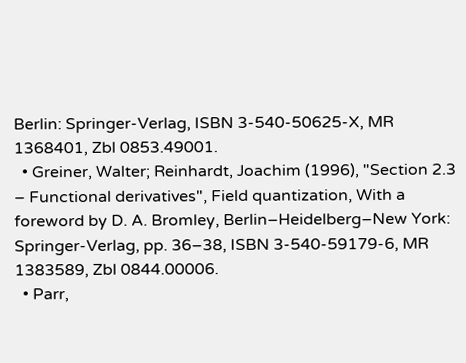Berlin: Springer-Verlag, ISBN 3-540-50625-X, MR 1368401, Zbl 0853.49001.
  • Greiner, Walter; Reinhardt, Joachim (1996), "Section 2.3 – Functional derivatives", Field quantization, With a foreword by D. A. Bromley, Berlin–Heidelberg–New York: Springer-Verlag, pp. 36–38, ISBN 3-540-59179-6, MR 1383589, Zbl 0844.00006.
  • Parr,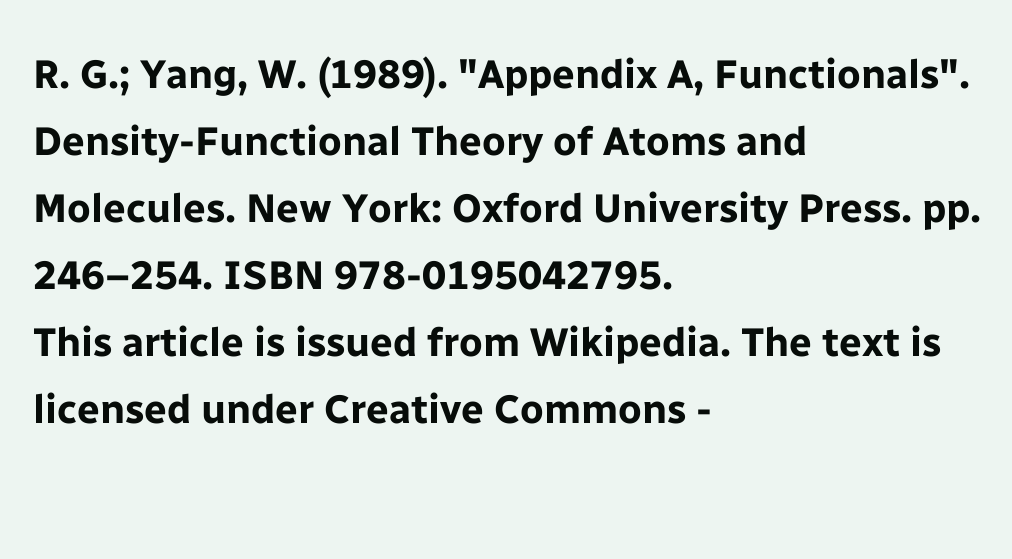R. G.; Yang, W. (1989). "Appendix A, Functionals". Density-Functional Theory of Atoms and Molecules. New York: Oxford University Press. pp. 246–254. ISBN 978-0195042795.
This article is issued from Wikipedia. The text is licensed under Creative Commons -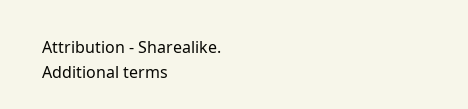Attribution - Sharealike. Additional terms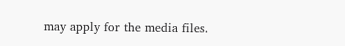may apply for the media files.